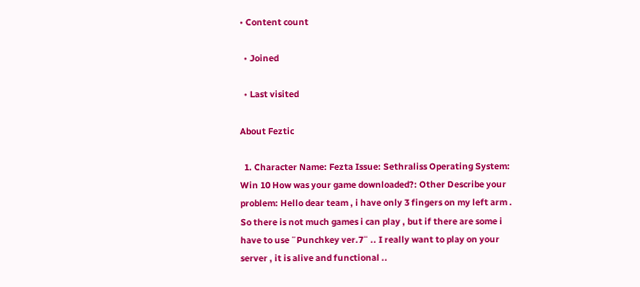• Content count

  • Joined

  • Last visited

About Feztic

  1. Character Name: Fezta Issue: Sethraliss Operating System: Win 10 How was your game downloaded?: Other Describe your problem: Hello dear team , i have only 3 fingers on my left arm . So there is not much games i can play , but if there are some i have to use ¨Punchkey ver.7¨ .. I really want to play on your server , it is alive and functional ..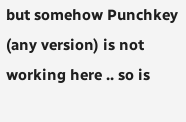but somehow Punchkey (any version) is not working here .. so is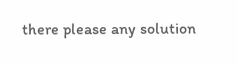there please any solution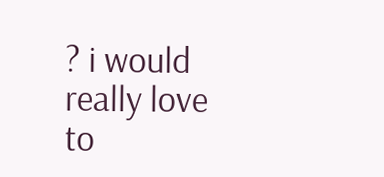? i would really love to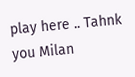play here .. Tahnk you Milan